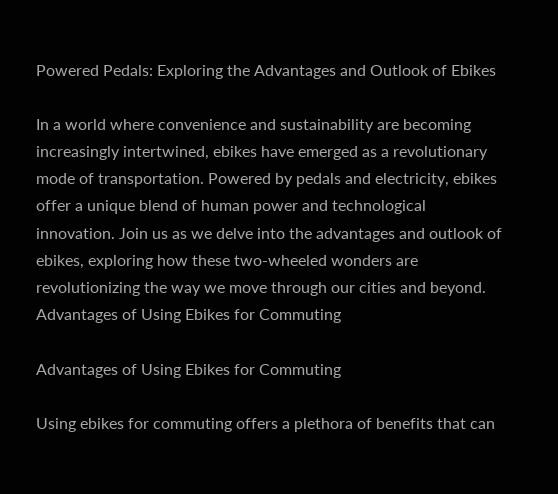Powered Pedals: Exploring the Advantages and Outlook of Ebikes

In a world where convenience and sustainability are becoming increasingly intertwined, ebikes have emerged as a revolutionary mode of transportation. Powered by pedals and electricity, ebikes offer a unique blend of human power and technological innovation. Join us as we delve into the advantages and outlook of ebikes, exploring how these two-wheeled wonders are revolutionizing the way we move through our cities and beyond.
Advantages of Using Ebikes for Commuting

Advantages of Using Ebikes for Commuting

Using ebikes for commuting offers a plethora of benefits that can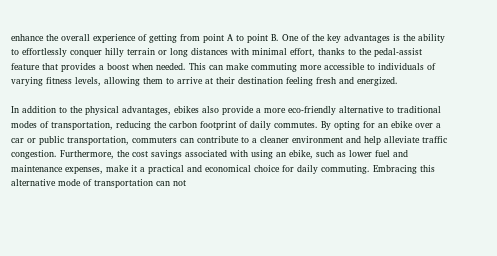enhance the overall experience of getting from point A to point B. One of the key advantages is the ability to effortlessly conquer hilly terrain or long distances with minimal effort, thanks to the pedal-assist feature that provides a boost when needed. This can make commuting more accessible to individuals of varying fitness levels, allowing them to arrive at their destination feeling fresh and energized.

In addition to the physical advantages, ebikes also provide a more eco-friendly alternative to traditional modes of transportation, reducing the carbon footprint of daily commutes. By opting for an ebike over a car or public transportation, commuters can contribute to a cleaner environment and help alleviate traffic congestion. Furthermore, the cost savings associated with using an ebike, such as lower fuel and maintenance expenses, make it a practical and economical choice for daily commuting. Embracing this alternative mode of transportation can not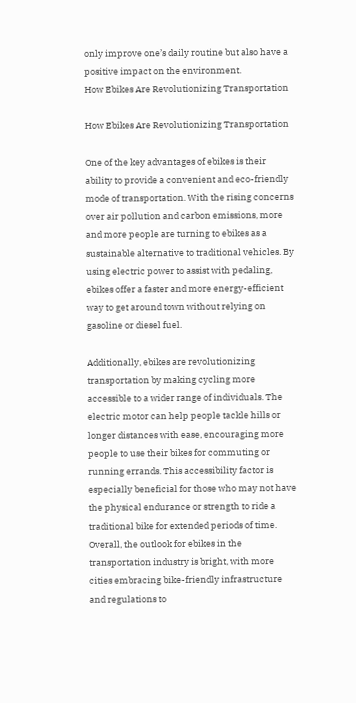only improve one’s daily routine but also have a positive impact on the environment.
How Ebikes Are Revolutionizing Transportation

How Ebikes Are Revolutionizing Transportation

One of the key advantages of ebikes is their ability to provide a convenient and eco-friendly mode of transportation. With the rising concerns over air pollution and carbon emissions, more and more people are turning to ebikes as a sustainable alternative to traditional vehicles. By using electric power to assist with pedaling, ebikes offer a faster and more energy-efficient way to get around town without relying on gasoline or diesel fuel.

Additionally, ebikes are revolutionizing transportation by making cycling more accessible to a wider range of individuals. The electric motor can help people tackle hills or longer distances with ease, encouraging more people to use their bikes for commuting or running errands. This accessibility factor is especially beneficial for those who may not have the physical endurance or strength to ride a traditional bike for extended periods of time. Overall, the outlook for ebikes in the transportation industry is bright, with more cities embracing bike-friendly infrastructure and regulations to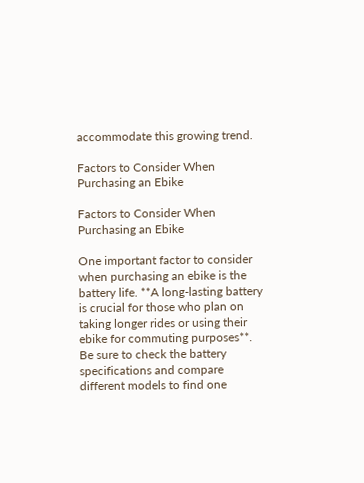accommodate this growing trend.

Factors to Consider When Purchasing an Ebike

Factors to Consider When Purchasing an Ebike

One important factor to consider when purchasing an ebike is the battery life. **A long-lasting battery is crucial for those who plan on taking longer rides or using their ebike for commuting purposes**. Be sure to check the battery specifications and compare different models to find one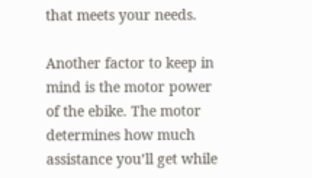that meets your needs.

Another factor to keep in mind is the motor power of the ebike. The motor determines how much assistance you’ll get while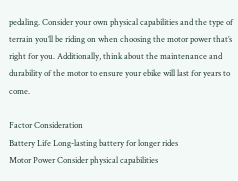pedaling. Consider your own physical capabilities and the type of terrain you’ll be riding on when choosing the motor power that’s right for you. Additionally, think about the maintenance and durability of the motor to ensure your ebike will last for years to come.

Factor Consideration
Battery Life Long-lasting battery for longer rides
Motor Power Consider physical capabilities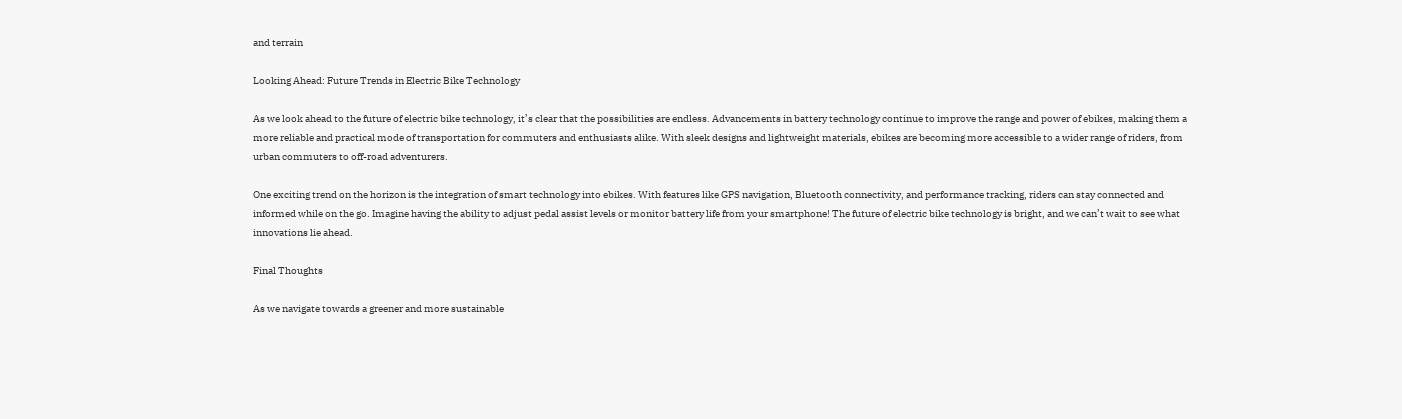and terrain

Looking Ahead: Future Trends in Electric Bike Technology

As we look ahead to the future of electric bike technology, it’s clear that the possibilities are endless. Advancements in battery technology continue to improve the range and power of ebikes, making them a more reliable and practical mode of transportation for commuters and enthusiasts alike. With sleek designs and lightweight materials, ebikes are becoming more accessible to a wider range of riders, from urban commuters to off-road adventurers.

One exciting trend on the horizon is the integration of smart technology into ebikes. With features like GPS navigation, Bluetooth connectivity, and performance tracking, riders can stay connected and informed while on the go. Imagine having the ability to adjust pedal assist levels or monitor battery life from your smartphone! The future of electric bike technology is bright, and we can’t wait to see what innovations lie ahead.

Final Thoughts

As we navigate towards a greener and more sustainable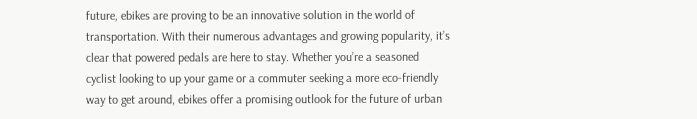future, ebikes are proving to be an innovative solution in the world of transportation. With their numerous advantages and growing popularity, it’s clear that powered pedals are here to stay. Whether you’re a seasoned cyclist looking to up your game or a commuter seeking a more eco-friendly way to get around, ebikes offer a promising outlook for the future of urban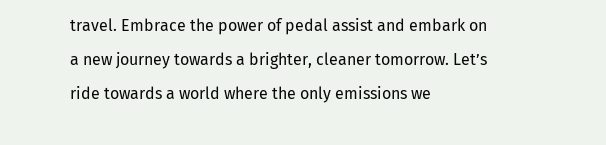travel. Embrace the power of pedal assist and embark on a new journey towards a brighter, cleaner tomorrow. Let’s ride towards a world where the only emissions we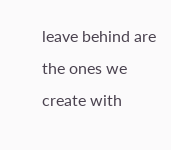leave behind are the ones we create with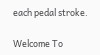each pedal stroke.

Welcome To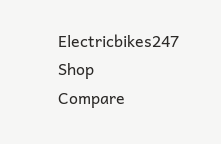Electricbikes247 Shop
Compare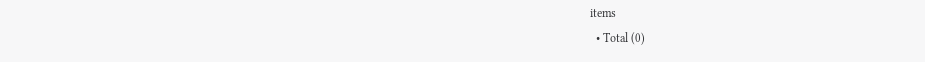items
  • Total (0)